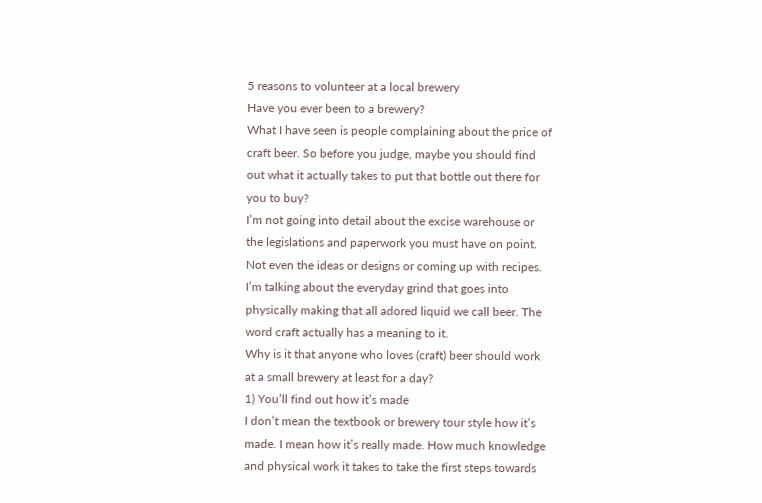5 reasons to volunteer at a local brewery
Have you ever been to a brewery?
What I have seen is people complaining about the price of craft beer. So before you judge, maybe you should find out what it actually takes to put that bottle out there for you to buy?
I’m not going into detail about the excise warehouse or the legislations and paperwork you must have on point. Not even the ideas or designs or coming up with recipes. I’m talking about the everyday grind that goes into physically making that all adored liquid we call beer. The word craft actually has a meaning to it.
Why is it that anyone who loves (craft) beer should work at a small brewery at least for a day?
1) You’ll find out how it’s made
I don’t mean the textbook or brewery tour style how it’s made. I mean how it’s really made. How much knowledge and physical work it takes to take the first steps towards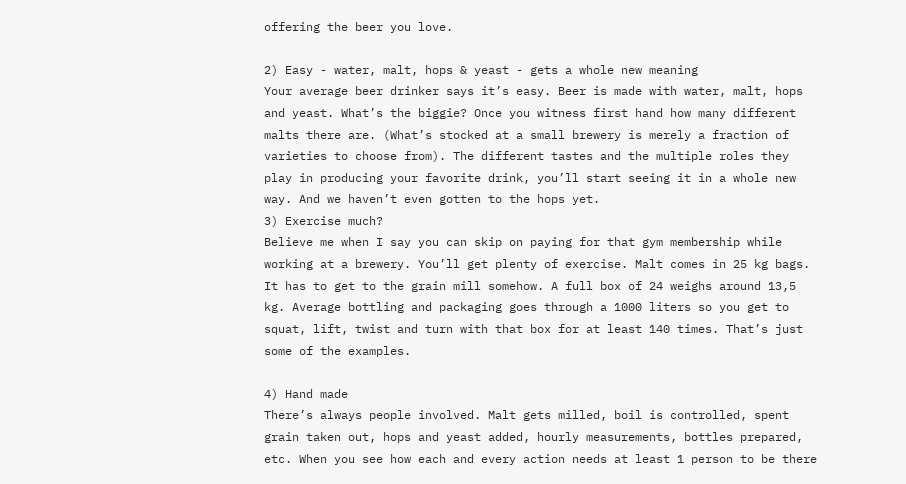offering the beer you love.

2) Easy - water, malt, hops & yeast - gets a whole new meaning
Your average beer drinker says it’s easy. Beer is made with water, malt, hops and yeast. What’s the biggie? Once you witness first hand how many different malts there are. (What’s stocked at a small brewery is merely a fraction of varieties to choose from). The different tastes and the multiple roles they play in producing your favorite drink, you’ll start seeing it in a whole new way. And we haven’t even gotten to the hops yet.
3) Exercise much?
Believe me when I say you can skip on paying for that gym membership while working at a brewery. You’ll get plenty of exercise. Malt comes in 25 kg bags. It has to get to the grain mill somehow. A full box of 24 weighs around 13,5 kg. Average bottling and packaging goes through a 1000 liters so you get to squat, lift, twist and turn with that box for at least 140 times. That’s just some of the examples.

4) Hand made
There’s always people involved. Malt gets milled, boil is controlled, spent grain taken out, hops and yeast added, hourly measurements, bottles prepared, etc. When you see how each and every action needs at least 1 person to be there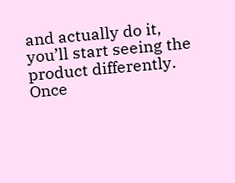and actually do it, you’ll start seeing the product differently. Once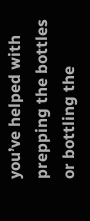you’ve helped with prepping the bottles or bottling the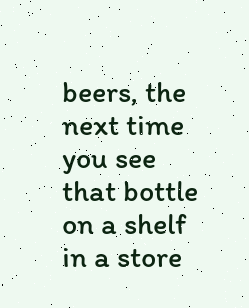beers, the next time you see that bottle on a shelf in a store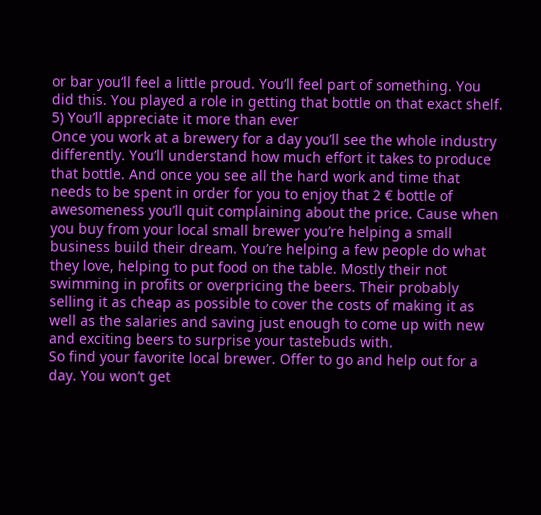or bar you’ll feel a little proud. You’ll feel part of something. You did this. You played a role in getting that bottle on that exact shelf.
5) You’ll appreciate it more than ever
Once you work at a brewery for a day you’ll see the whole industry differently. You’ll understand how much effort it takes to produce that bottle. And once you see all the hard work and time that needs to be spent in order for you to enjoy that 2 € bottle of awesomeness you’ll quit complaining about the price. Cause when you buy from your local small brewer you’re helping a small business build their dream. You’re helping a few people do what they love, helping to put food on the table. Mostly their not swimming in profits or overpricing the beers. Their probably selling it as cheap as possible to cover the costs of making it as well as the salaries and saving just enough to come up with new and exciting beers to surprise your tastebuds with.
So find your favorite local brewer. Offer to go and help out for a day. You won’t get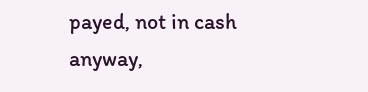payed, not in cash anyway,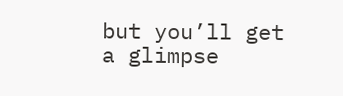but you’ll get a glimpse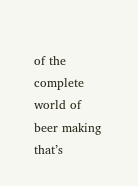of the complete world of beer making that’s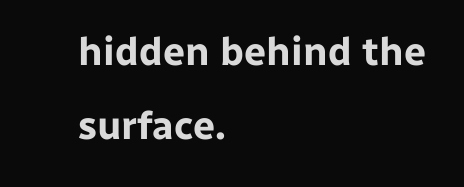hidden behind the surface.